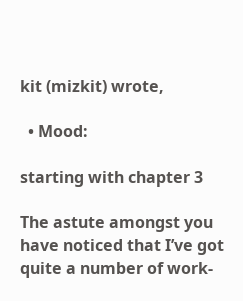kit (mizkit) wrote,

  • Mood:

starting with chapter 3

The astute amongst you have noticed that I’ve got quite a number of work-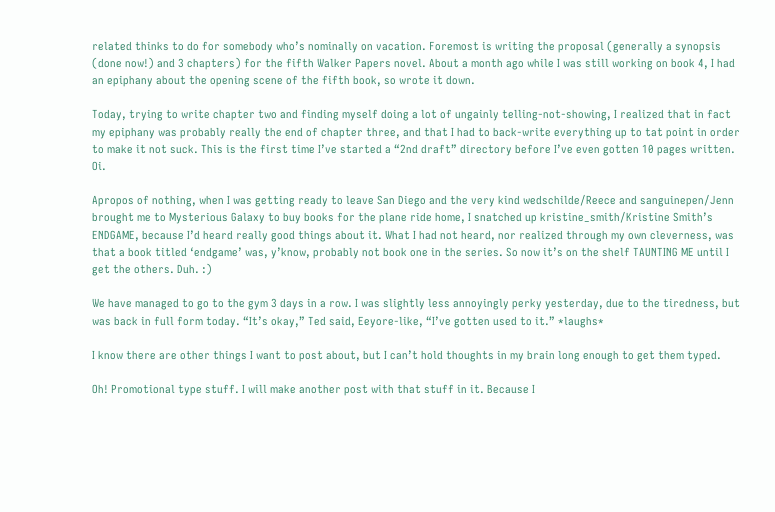related thinks to do for somebody who’s nominally on vacation. Foremost is writing the proposal (generally a synopsis (done now!) and 3 chapters) for the fifth Walker Papers novel. About a month ago while I was still working on book 4, I had an epiphany about the opening scene of the fifth book, so wrote it down.

Today, trying to write chapter two and finding myself doing a lot of ungainly telling-not-showing, I realized that in fact my epiphany was probably really the end of chapter three, and that I had to back-write everything up to tat point in order to make it not suck. This is the first time I’ve started a “2nd draft” directory before I’ve even gotten 10 pages written. Oi.

Apropos of nothing, when I was getting ready to leave San Diego and the very kind wedschilde/Reece and sanguinepen/Jenn brought me to Mysterious Galaxy to buy books for the plane ride home, I snatched up kristine_smith/Kristine Smith’s ENDGAME, because I’d heard really good things about it. What I had not heard, nor realized through my own cleverness, was that a book titled ‘endgame’ was, y’know, probably not book one in the series. So now it’s on the shelf TAUNTING ME until I get the others. Duh. :)

We have managed to go to the gym 3 days in a row. I was slightly less annoyingly perky yesterday, due to the tiredness, but was back in full form today. “It’s okay,” Ted said, Eeyore-like, “I’ve gotten used to it.” *laughs*

I know there are other things I want to post about, but I can’t hold thoughts in my brain long enough to get them typed.

Oh! Promotional type stuff. I will make another post with that stuff in it. Because I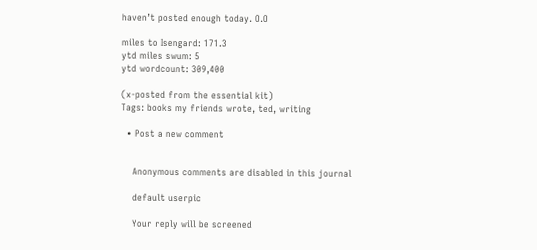haven’t posted enough today. O.O

miles to Isengard: 171.3
ytd miles swum: 5
ytd wordcount: 309,400

(x-posted from the essential kit)
Tags: books my friends wrote, ted, writing

  • Post a new comment


    Anonymous comments are disabled in this journal

    default userpic

    Your reply will be screened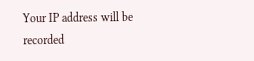Your IP address will be recorded